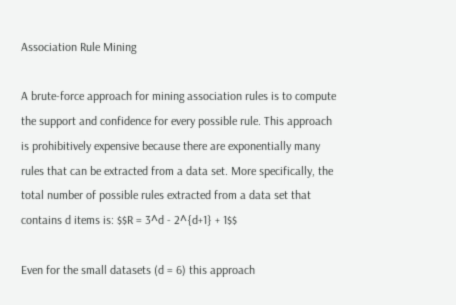Association Rule Mining

A brute-force approach for mining association rules is to compute the support and confidence for every possible rule. This approach is prohibitively expensive because there are exponentially many rules that can be extracted from a data set. More specifically, the total number of possible rules extracted from a data set that contains d items is: $$R = 3^d - 2^{d+1} + 1$$

Even for the small datasets (d = 6) this approach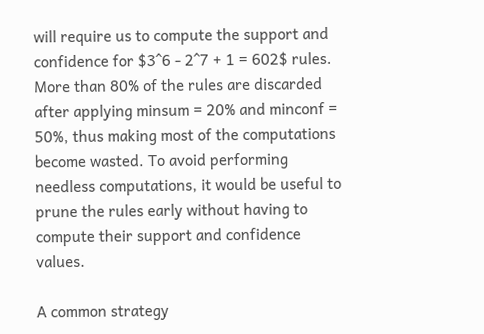will require us to compute the support and confidence for $3^6 - 2^7 + 1 = 602$ rules. More than 80% of the rules are discarded after applying minsum = 20% and minconf = 50%, thus making most of the computations become wasted. To avoid performing needless computations, it would be useful to prune the rules early without having to compute their support and confidence values.

A common strategy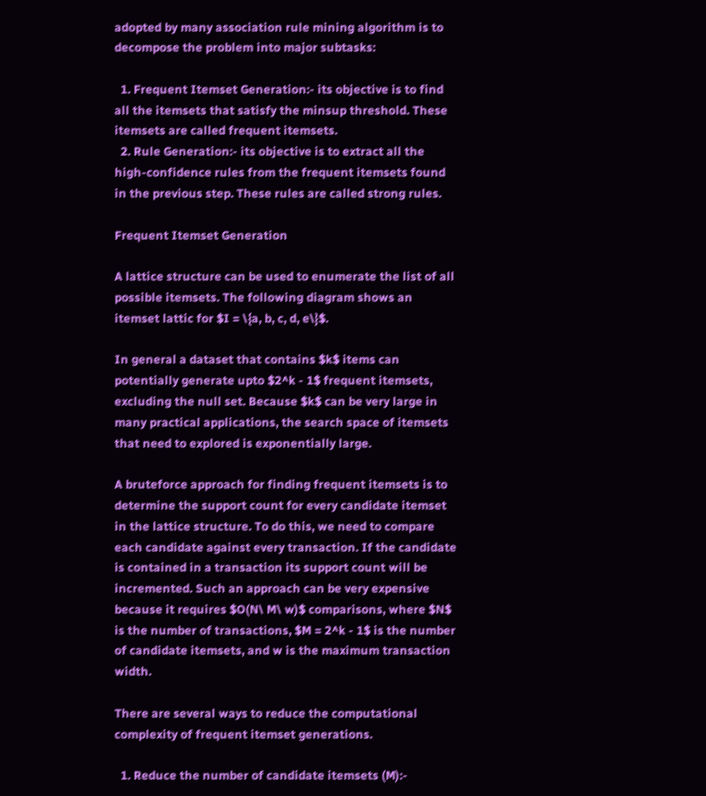adopted by many association rule mining algorithm is to decompose the problem into major subtasks:

  1. Frequent Itemset Generation:- its objective is to find all the itemsets that satisfy the minsup threshold. These itemsets are called frequent itemsets.
  2. Rule Generation:- its objective is to extract all the high-confidence rules from the frequent itemsets found in the previous step. These rules are called strong rules.

Frequent Itemset Generation

A lattice structure can be used to enumerate the list of all possible itemsets. The following diagram shows an itemset lattic for $I = \{a, b, c, d, e\}$.

In general a dataset that contains $k$ items can potentially generate upto $2^k - 1$ frequent itemsets, excluding the null set. Because $k$ can be very large in many practical applications, the search space of itemsets that need to explored is exponentially large.

A bruteforce approach for finding frequent itemsets is to determine the support count for every candidate itemset in the lattice structure. To do this, we need to compare each candidate against every transaction. If the candidate is contained in a transaction its support count will be incremented. Such an approach can be very expensive because it requires $O(N\ M\ w)$ comparisons, where $N$ is the number of transactions, $M = 2^k - 1$ is the number of candidate itemsets, and w is the maximum transaction width.

There are several ways to reduce the computational complexity of frequent itemset generations.

  1. Reduce the number of candidate itemsets (M):-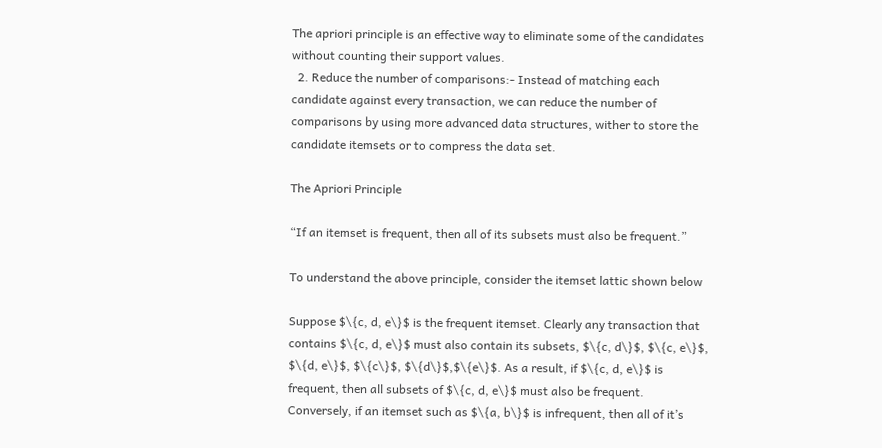The apriori principle is an effective way to eliminate some of the candidates without counting their support values.
  2. Reduce the number of comparisons:- Instead of matching each candidate against every transaction, we can reduce the number of comparisons by using more advanced data structures, wither to store the candidate itemsets or to compress the data set.

The Apriori Principle

“If an itemset is frequent, then all of its subsets must also be frequent.”

To understand the above principle, consider the itemset lattic shown below

Suppose $\{c, d, e\}$ is the frequent itemset. Clearly any transaction that contains $\{c, d, e\}$ must also contain its subsets, $\{c, d\}$, $\{c, e\}$, $\{d, e\}$, $\{c\}$, $\{d\}$,$\{e\}$. As a result, if $\{c, d, e\}$ is frequent, then all subsets of $\{c, d, e\}$ must also be frequent. Conversely, if an itemset such as $\{a, b\}$ is infrequent, then all of it’s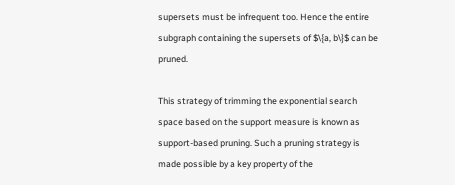supersets must be infrequent too. Hence the entire subgraph containing the supersets of $\{a, b\}$ can be pruned.

This strategy of trimming the exponential search space based on the support measure is known as support-based pruning. Such a pruning strategy is made possible by a key property of the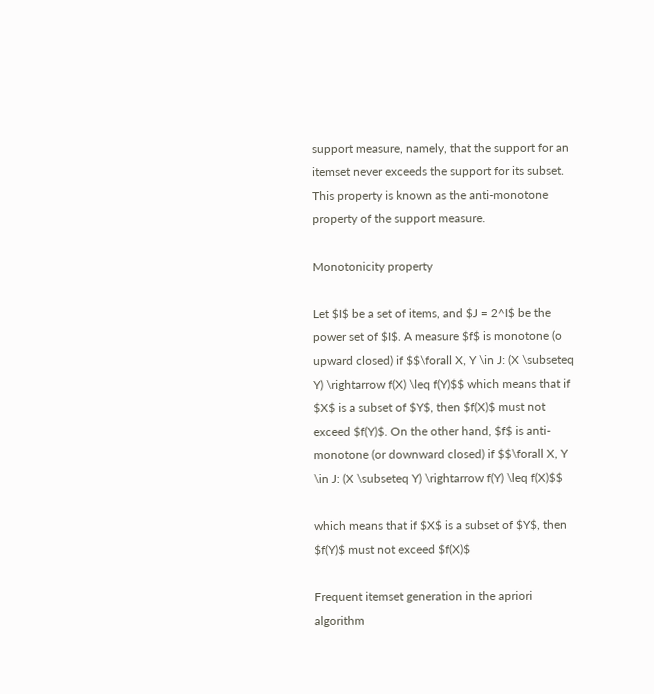support measure, namely, that the support for an itemset never exceeds the support for its subset. This property is known as the anti-monotone property of the support measure.

Monotonicity property

Let $I$ be a set of items, and $J = 2^I$ be the power set of $I$. A measure $f$ is monotone (o upward closed) if $$\forall X, Y \in J: (X \subseteq Y) \rightarrow f(X) \leq f(Y)$$ which means that if $X$ is a subset of $Y$, then $f(X)$ must not exceed $f(Y)$. On the other hand, $f$ is anti-monotone (or downward closed) if $$\forall X, Y \in J: (X \subseteq Y) \rightarrow f(Y) \leq f(X)$$

which means that if $X$ is a subset of $Y$, then $f(Y)$ must not exceed $f(X)$

Frequent itemset generation in the apriori algorithm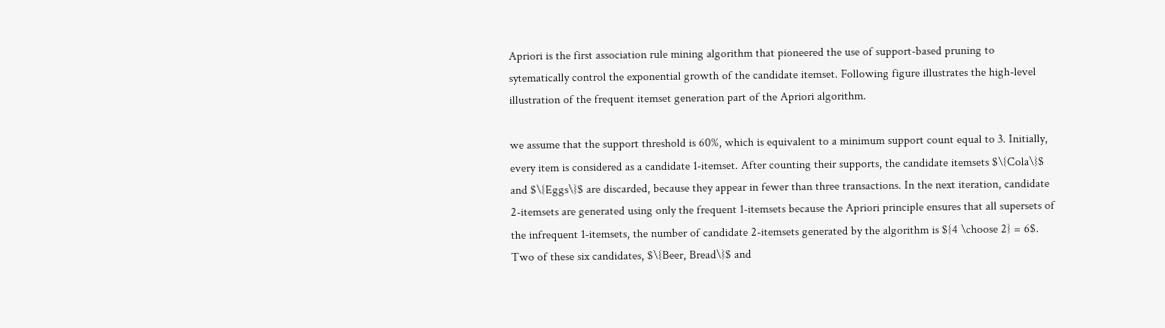Apriori is the first association rule mining algorithm that pioneered the use of support-based pruning to sytematically control the exponential growth of the candidate itemset. Following figure illustrates the high-level illustration of the frequent itemset generation part of the Apriori algorithm.

we assume that the support threshold is 60%, which is equivalent to a minimum support count equal to 3. Initially, every item is considered as a candidate 1-itemset. After counting their supports, the candidate itemsets $\{Cola\}$ and $\{Eggs\}$ are discarded, because they appear in fewer than three transactions. In the next iteration, candidate 2-itemsets are generated using only the frequent 1-itemsets because the Apriori principle ensures that all supersets of the infrequent 1-itemsets, the number of candidate 2-itemsets generated by the algorithm is ${4 \choose 2} = 6$. Two of these six candidates, $\{Beer, Bread\}$ and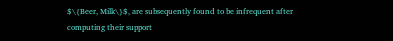$\{Beer, Milk\}$, are subsequently found to be infrequent after computing their support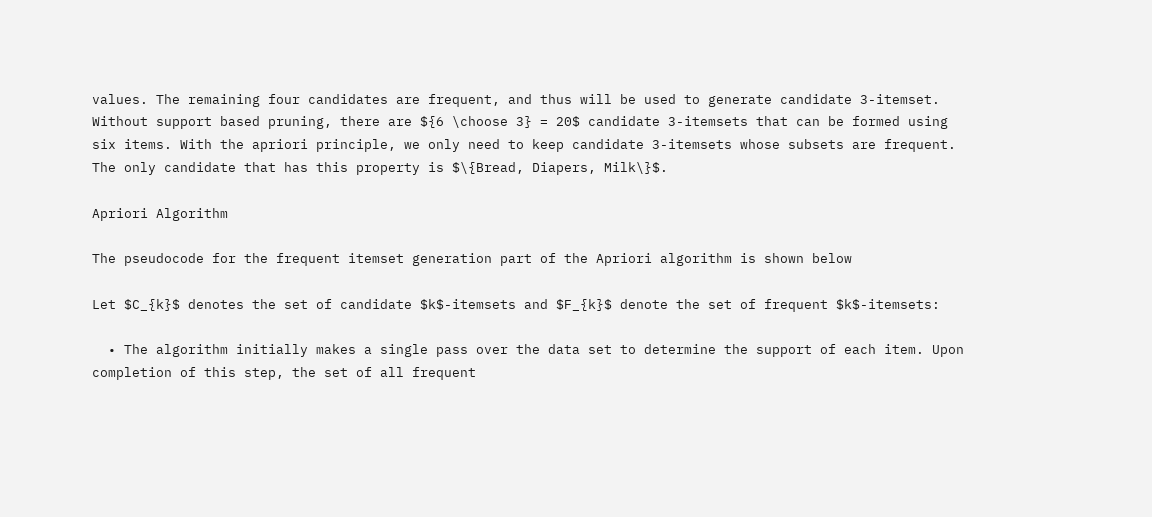values. The remaining four candidates are frequent, and thus will be used to generate candidate 3-itemset. Without support based pruning, there are ${6 \choose 3} = 20$ candidate 3-itemsets that can be formed using six items. With the apriori principle, we only need to keep candidate 3-itemsets whose subsets are frequent. The only candidate that has this property is $\{Bread, Diapers, Milk\}$.

Apriori Algorithm

The pseudocode for the frequent itemset generation part of the Apriori algorithm is shown below

Let $C_{k}$ denotes the set of candidate $k$-itemsets and $F_{k}$ denote the set of frequent $k$-itemsets:

  • The algorithm initially makes a single pass over the data set to determine the support of each item. Upon completion of this step, the set of all frequent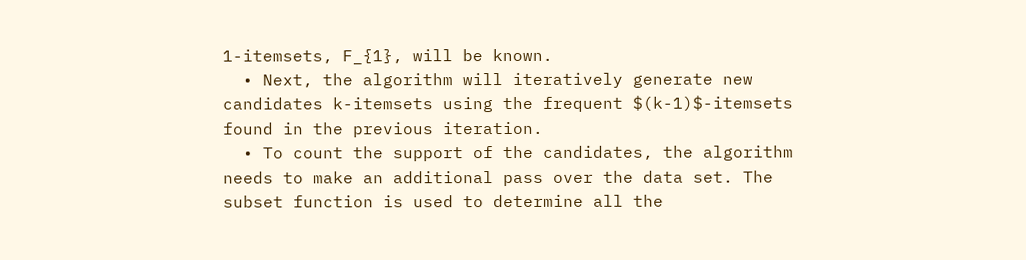1-itemsets, F_{1}, will be known.
  • Next, the algorithm will iteratively generate new candidates k-itemsets using the frequent $(k-1)$-itemsets found in the previous iteration.
  • To count the support of the candidates, the algorithm needs to make an additional pass over the data set. The subset function is used to determine all the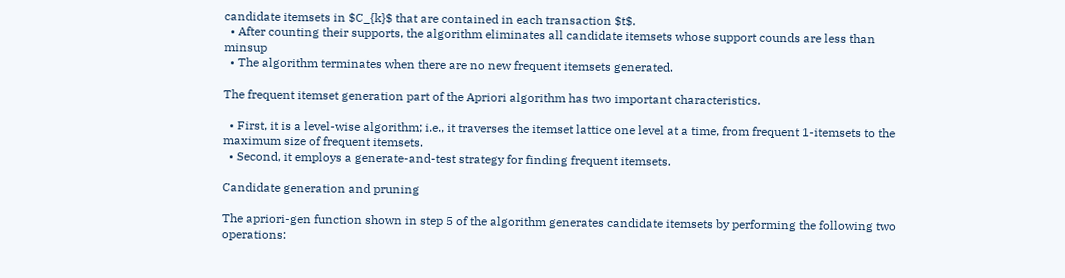candidate itemsets in $C_{k}$ that are contained in each transaction $t$.
  • After counting their supports, the algorithm eliminates all candidate itemsets whose support counds are less than minsup
  • The algorithm terminates when there are no new frequent itemsets generated.

The frequent itemset generation part of the Apriori algorithm has two important characteristics.

  • First, it is a level-wise algorithm; i.e., it traverses the itemset lattice one level at a time, from frequent 1-itemsets to the maximum size of frequent itemsets.
  • Second, it employs a generate-and-test strategy for finding frequent itemsets.

Candidate generation and pruning

The apriori-gen function shown in step 5 of the algorithm generates candidate itemsets by performing the following two operations: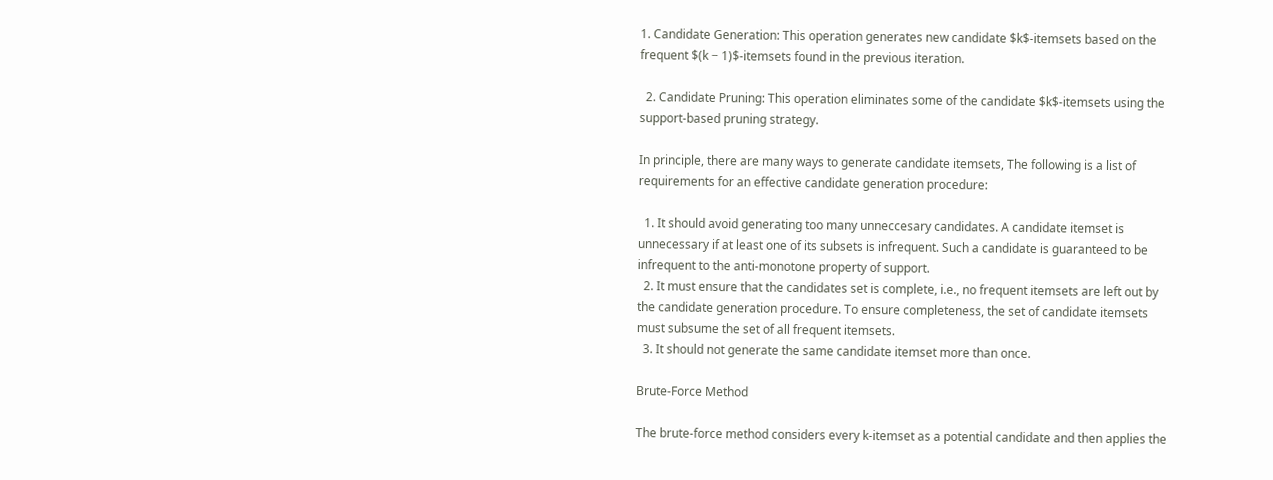1. Candidate Generation: This operation generates new candidate $k$-itemsets based on the frequent $(k − 1)$-itemsets found in the previous iteration.

  2. Candidate Pruning: This operation eliminates some of the candidate $k$-itemsets using the support-based pruning strategy.

In principle, there are many ways to generate candidate itemsets, The following is a list of requirements for an effective candidate generation procedure:

  1. It should avoid generating too many unneccesary candidates. A candidate itemset is unnecessary if at least one of its subsets is infrequent. Such a candidate is guaranteed to be infrequent to the anti-monotone property of support.
  2. It must ensure that the candidates set is complete, i.e., no frequent itemsets are left out by the candidate generation procedure. To ensure completeness, the set of candidate itemsets must subsume the set of all frequent itemsets.
  3. It should not generate the same candidate itemset more than once.

Brute-Force Method

The brute-force method considers every k-itemset as a potential candidate and then applies the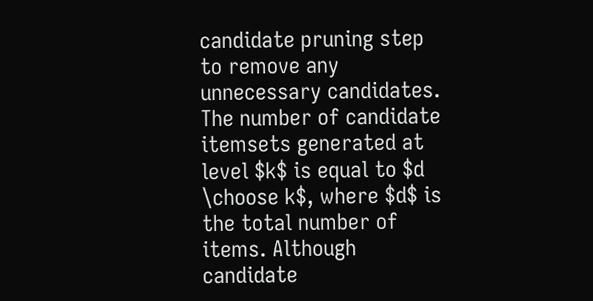candidate pruning step to remove any unnecessary candidates. The number of candidate itemsets generated at level $k$ is equal to $d \choose k$, where $d$ is the total number of items. Although candidate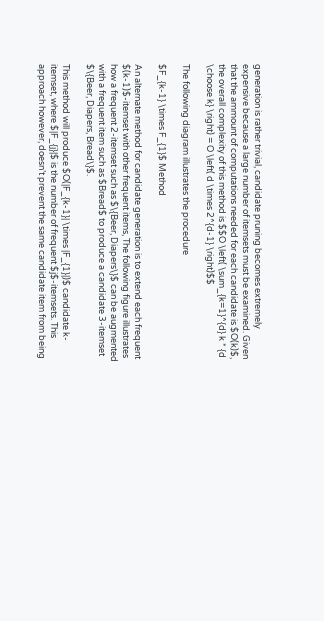generation is rather trivial, candidate pruning becomes extremely expensive because a large number of itemsets must be examined. Given that the ammount of computations needed for each candidate is $O(k)$, the overall complexity of this method is $$O \left( \sum_{k=1}^{d} k * {d \choose k} \right) = O \left( d \times 2^{d-1} \right)$$

The following diagram illustrates the procedure

$F_{k-1} \times F_{1}$ Method

An alternate method for candidate generation is to extend each frequent $(k-1)$-itemset with other frequent items, The following figure illustrates how a frequent 2-itemset such as $\{Beer, Diapers\}$ can be augmented with a frequent item such as $Bread$ to produce a candidate 3-itemset $\{Beer, Diapers, Bread\}$.

This method will produce $O(|F_{k-1}| \times |F_{1}|)$ candidate k-itemset, where $|F_{j}|$ is the number of frequent $j$-itemsets. This approach however, doesn’t prevent the same candidate item from being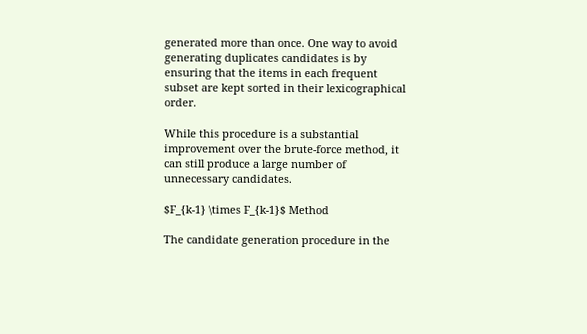generated more than once. One way to avoid generating duplicates candidates is by ensuring that the items in each frequent subset are kept sorted in their lexicographical order.

While this procedure is a substantial improvement over the brute-force method, it can still produce a large number of unnecessary candidates.

$F_{k-1} \times F_{k-1}$ Method

The candidate generation procedure in the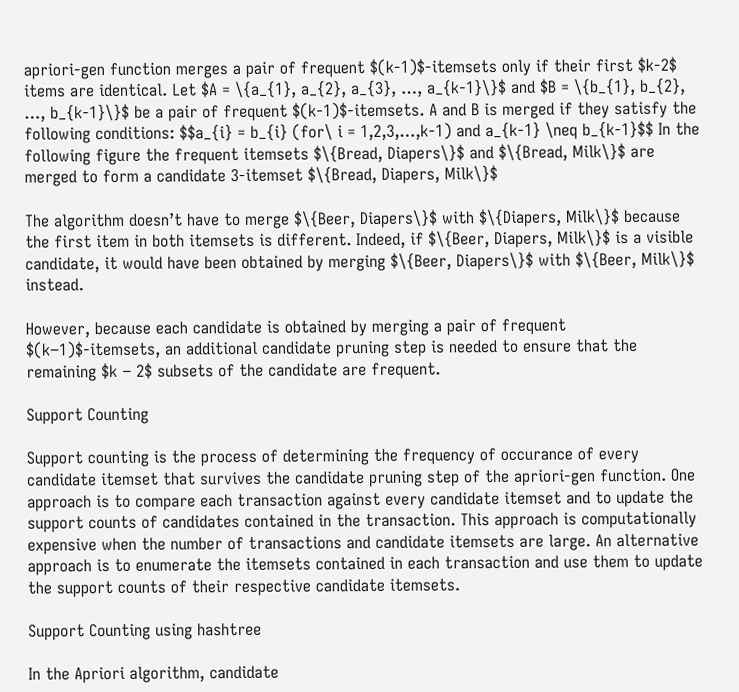apriori-gen function merges a pair of frequent $(k-1)$-itemsets only if their first $k-2$ items are identical. Let $A = \{a_{1}, a_{2}, a_{3}, …, a_{k-1}\}$ and $B = \{b_{1}, b_{2}, …, b_{k-1}\}$ be a pair of frequent $(k-1)$-itemsets. A and B is merged if they satisfy the following conditions: $$a_{i} = b_{i} (for\ i = 1,2,3,…,k-1) and a_{k-1} \neq b_{k-1}$$ In the following figure the frequent itemsets $\{Bread, Diapers\}$ and $\{Bread, Milk\}$ are merged to form a candidate 3-itemset $\{Bread, Diapers, Milk\}$

The algorithm doesn’t have to merge $\{Beer, Diapers\}$ with $\{Diapers, Milk\}$ because the first item in both itemsets is different. Indeed, if $\{Beer, Diapers, Milk\}$ is a visible candidate, it would have been obtained by merging $\{Beer, Diapers\}$ with $\{Beer, Milk\}$ instead.

However, because each candidate is obtained by merging a pair of frequent $(k−1)$-itemsets, an additional candidate pruning step is needed to ensure that the remaining $k − 2$ subsets of the candidate are frequent.

Support Counting

Support counting is the process of determining the frequency of occurance of every candidate itemset that survives the candidate pruning step of the apriori-gen function. One approach is to compare each transaction against every candidate itemset and to update the support counts of candidates contained in the transaction. This approach is computationally expensive when the number of transactions and candidate itemsets are large. An alternative approach is to enumerate the itemsets contained in each transaction and use them to update the support counts of their respective candidate itemsets.

Support Counting using hashtree

In the Apriori algorithm, candidate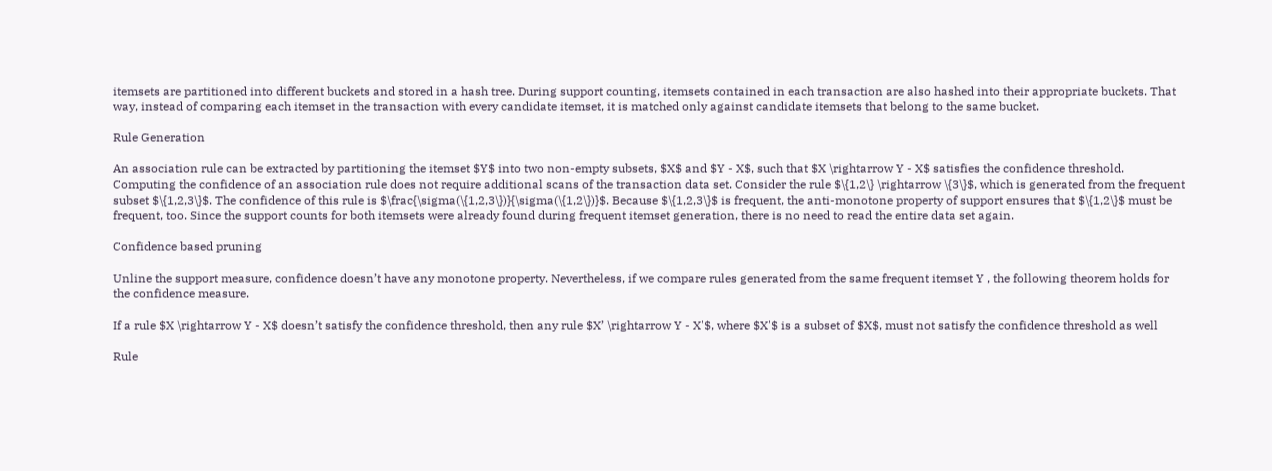itemsets are partitioned into different buckets and stored in a hash tree. During support counting, itemsets contained in each transaction are also hashed into their appropriate buckets. That way, instead of comparing each itemset in the transaction with every candidate itemset, it is matched only against candidate itemsets that belong to the same bucket.

Rule Generation

An association rule can be extracted by partitioning the itemset $Y$ into two non-empty subsets, $X$ and $Y - X$, such that $X \rightarrow Y - X$ satisfies the confidence threshold. Computing the confidence of an association rule does not require additional scans of the transaction data set. Consider the rule $\{1,2\} \rightarrow \{3\}$, which is generated from the frequent subset $\{1,2,3\}$. The confidence of this rule is $\frac{\sigma(\{1,2,3\})}{\sigma(\{1,2\})}$. Because $\{1,2,3\}$ is frequent, the anti-monotone property of support ensures that $\{1,2\}$ must be frequent, too. Since the support counts for both itemsets were already found during frequent itemset generation, there is no need to read the entire data set again.

Confidence based pruning

Unline the support measure, confidence doesn’t have any monotone property. Nevertheless, if we compare rules generated from the same frequent itemset Y , the following theorem holds for the confidence measure.

If a rule $X \rightarrow Y - X$ doesn’t satisfy the confidence threshold, then any rule $X’ \rightarrow Y - X'$, where $X'$ is a subset of $X$, must not satisfy the confidence threshold as well

Rule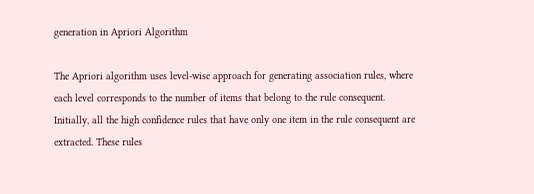generation in Apriori Algorithm

The Apriori algorithm uses level-wise approach for generating association rules, where each level corresponds to the number of items that belong to the rule consequent. Initially, all the high confidence rules that have only one item in the rule consequent are extracted. These rules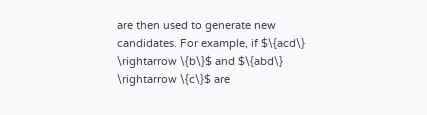are then used to generate new candidates. For example, if $\{acd\} \rightarrow \{b\}$ and $\{abd\} \rightarrow \{c\}$ are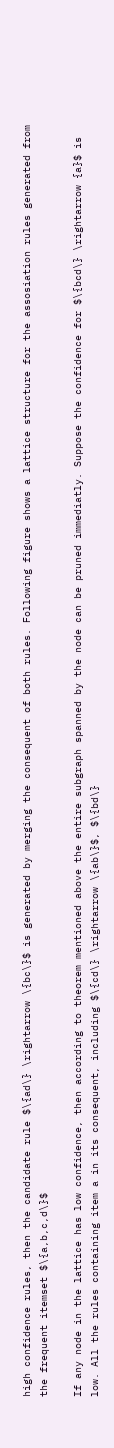high confidence rules, then the candidate rule $\{ad\} \rightarrow \{bc\}$ is generated by merging the consequent of both rules. Following figure shows a lattice structure for the assosiation rules generated from the frequent itemset $\{a,b,c,d\}$

If any node in the lattice has low confidence, then according to theorem mentioned above the entire subgraph spanned by the node can be pruned immediatly. Suppose the confidence for $\{bcd\} \rightarrow {a}$ is low. All the rules containing item a in its consequent, including $\{cd\} \rightarrow \{ab\}$, $\{bd\}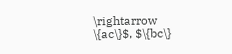\rightarrow \{ac\}$, $\{bc\}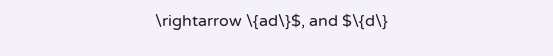\rightarrow \{ad\}$, and $\{d\}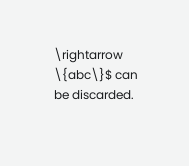\rightarrow \{abc\}$ can be discarded.